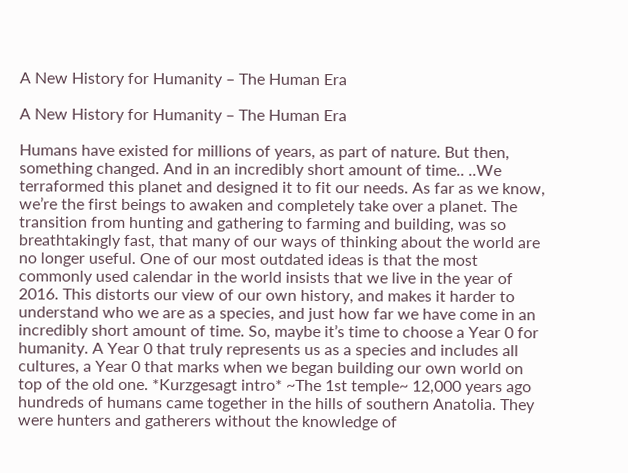A New History for Humanity – The Human Era

A New History for Humanity – The Human Era

Humans have existed for millions of years, as part of nature. But then, something changed. And in an incredibly short amount of time.. ..We terraformed this planet and designed it to fit our needs. As far as we know, we’re the first beings to awaken and completely take over a planet. The transition from hunting and gathering to farming and building, was so breathtakingly fast, that many of our ways of thinking about the world are no longer useful. One of our most outdated ideas is that the most commonly used calendar in the world insists that we live in the year of 2016. This distorts our view of our own history, and makes it harder to understand who we are as a species, and just how far we have come in an incredibly short amount of time. So, maybe it’s time to choose a Year 0 for humanity. A Year 0 that truly represents us as a species and includes all cultures, a Year 0 that marks when we began building our own world on top of the old one. *Kurzgesagt intro* ~The 1st temple~ 12,000 years ago hundreds of humans came together in the hills of southern Anatolia. They were hunters and gatherers without the knowledge of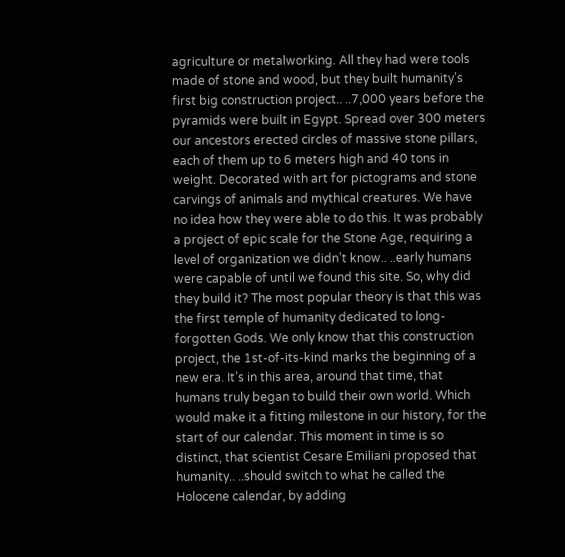agriculture or metalworking. All they had were tools made of stone and wood, but they built humanity’s first big construction project.. ..7,000 years before the pyramids were built in Egypt. Spread over 300 meters our ancestors erected circles of massive stone pillars, each of them up to 6 meters high and 40 tons in weight. Decorated with art for pictograms and stone carvings of animals and mythical creatures. We have no idea how they were able to do this. It was probably a project of epic scale for the Stone Age, requiring a level of organization we didn’t know.. ..early humans were capable of until we found this site. So, why did they build it? The most popular theory is that this was the first temple of humanity dedicated to long-forgotten Gods. We only know that this construction project, the 1st-of-its-kind marks the beginning of a new era. It’s in this area, around that time, that humans truly began to build their own world. Which would make it a fitting milestone in our history, for the start of our calendar. This moment in time is so distinct, that scientist Cesare Emiliani proposed that humanity.. ..should switch to what he called the Holocene calendar, by adding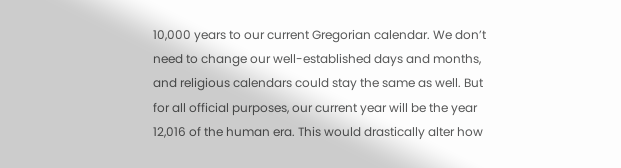10,000 years to our current Gregorian calendar. We don’t need to change our well-established days and months, and religious calendars could stay the same as well. But for all official purposes, our current year will be the year 12,016 of the human era. This would drastically alter how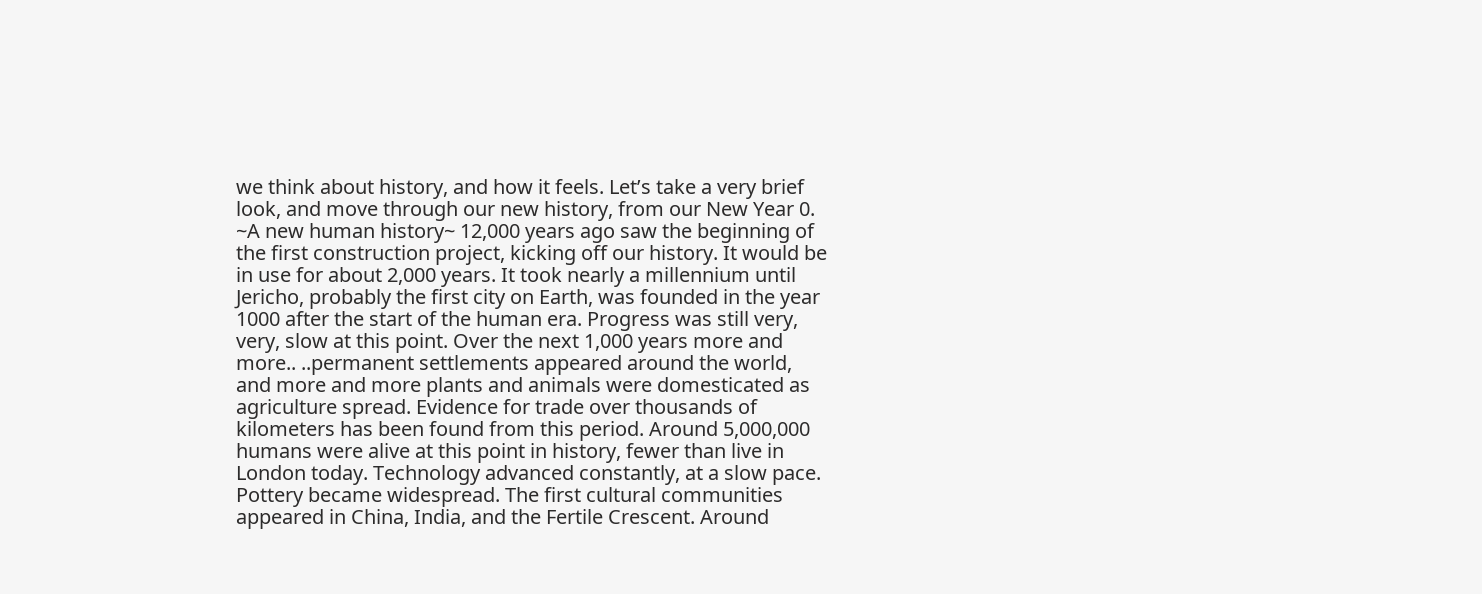we think about history, and how it feels. Let’s take a very brief look, and move through our new history, from our New Year 0. ~A new human history~ 12,000 years ago saw the beginning of the first construction project, kicking off our history. It would be in use for about 2,000 years. It took nearly a millennium until Jericho, probably the first city on Earth, was founded in the year 1000 after the start of the human era. Progress was still very, very, slow at this point. Over the next 1,000 years more and more.. ..permanent settlements appeared around the world, and more and more plants and animals were domesticated as agriculture spread. Evidence for trade over thousands of kilometers has been found from this period. Around 5,000,000 humans were alive at this point in history, fewer than live in London today. Technology advanced constantly, at a slow pace. Pottery became widespread. The first cultural communities appeared in China, India, and the Fertile Crescent. Around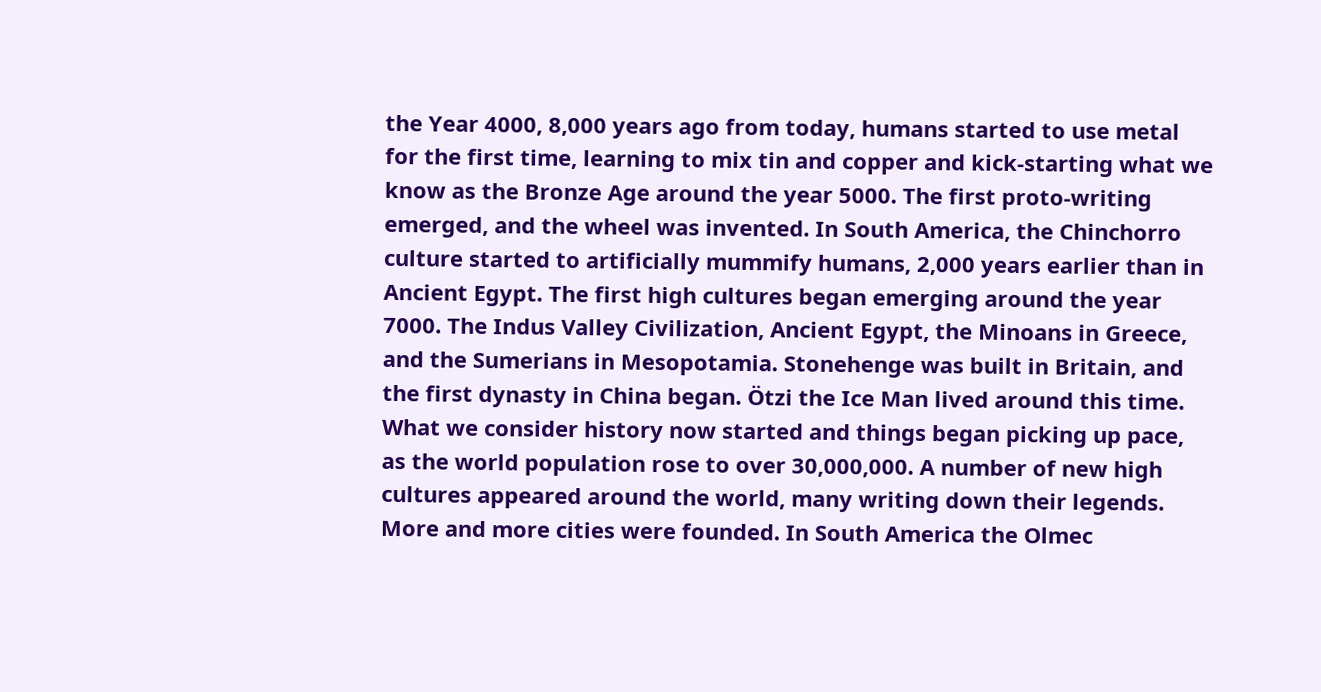the Year 4000, 8,000 years ago from today, humans started to use metal for the first time, learning to mix tin and copper and kick-starting what we know as the Bronze Age around the year 5000. The first proto-writing emerged, and the wheel was invented. In South America, the Chinchorro culture started to artificially mummify humans, 2,000 years earlier than in Ancient Egypt. The first high cultures began emerging around the year 7000. The Indus Valley Civilization, Ancient Egypt, the Minoans in Greece, and the Sumerians in Mesopotamia. Stonehenge was built in Britain, and the first dynasty in China began. Ötzi the Ice Man lived around this time. What we consider history now started and things began picking up pace, as the world population rose to over 30,000,000. A number of new high cultures appeared around the world, many writing down their legends. More and more cities were founded. In South America the Olmec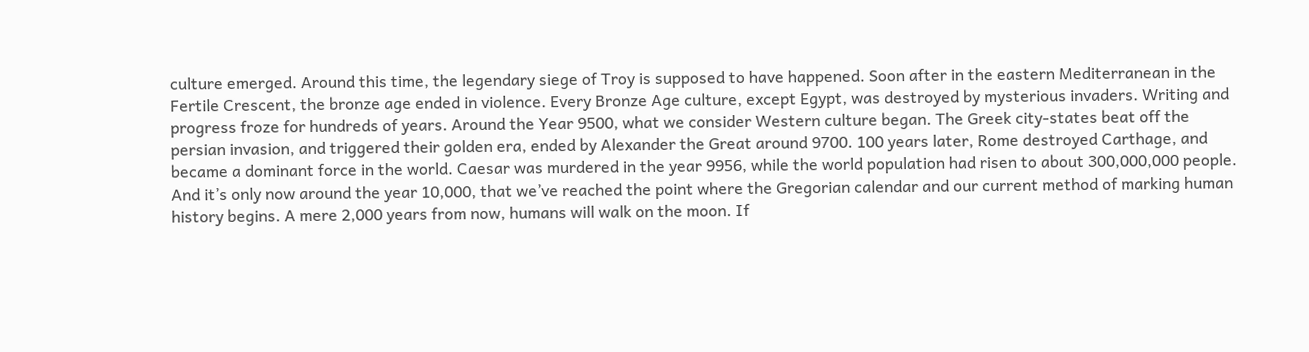culture emerged. Around this time, the legendary siege of Troy is supposed to have happened. Soon after in the eastern Mediterranean in the Fertile Crescent, the bronze age ended in violence. Every Bronze Age culture, except Egypt, was destroyed by mysterious invaders. Writing and progress froze for hundreds of years. Around the Year 9500, what we consider Western culture began. The Greek city-states beat off the persian invasion, and triggered their golden era, ended by Alexander the Great around 9700. 100 years later, Rome destroyed Carthage, and became a dominant force in the world. Caesar was murdered in the year 9956, while the world population had risen to about 300,000,000 people. And it’s only now around the year 10,000, that we’ve reached the point where the Gregorian calendar and our current method of marking human history begins. A mere 2,000 years from now, humans will walk on the moon. If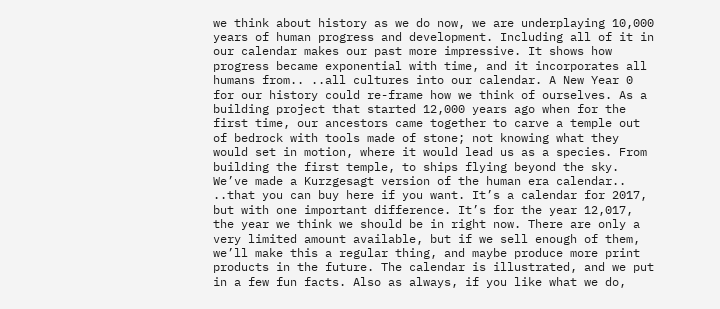we think about history as we do now, we are underplaying 10,000 years of human progress and development. Including all of it in our calendar makes our past more impressive. It shows how progress became exponential with time, and it incorporates all humans from.. ..all cultures into our calendar. A New Year 0 for our history could re-frame how we think of ourselves. As a building project that started 12,000 years ago when for the first time, our ancestors came together to carve a temple out of bedrock with tools made of stone; not knowing what they would set in motion, where it would lead us as a species. From building the first temple, to ships flying beyond the sky. We’ve made a Kurzgesagt version of the human era calendar.. ..that you can buy here if you want. It’s a calendar for 2017, but with one important difference. It’s for the year 12,017, the year we think we should be in right now. There are only a very limited amount available, but if we sell enough of them, we’ll make this a regular thing, and maybe produce more print products in the future. The calendar is illustrated, and we put in a few fun facts. Also as always, if you like what we do,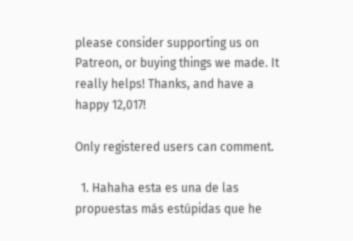please consider supporting us on Patreon, or buying things we made. It really helps! Thanks, and have a happy 12,017!

Only registered users can comment.

  1. Hahaha esta es una de las propuestas más estúpidas que he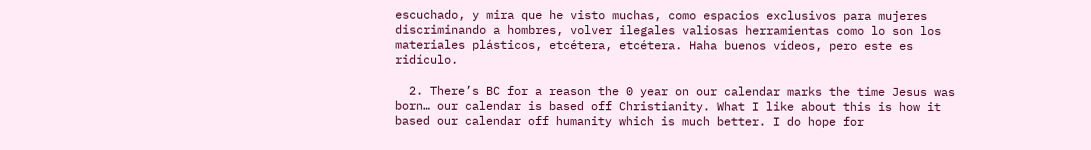escuchado, y mira que he visto muchas, como espacios exclusivos para mujeres discriminando a hombres, volver ilegales valiosas herramientas como lo son los materiales plásticos, etcétera, etcétera. Haha buenos vídeos, pero este es ridículo.

  2. There’s BC for a reason the 0 year on our calendar marks the time Jesus was born… our calendar is based off Christianity. What I like about this is how it based our calendar off humanity which is much better. I do hope for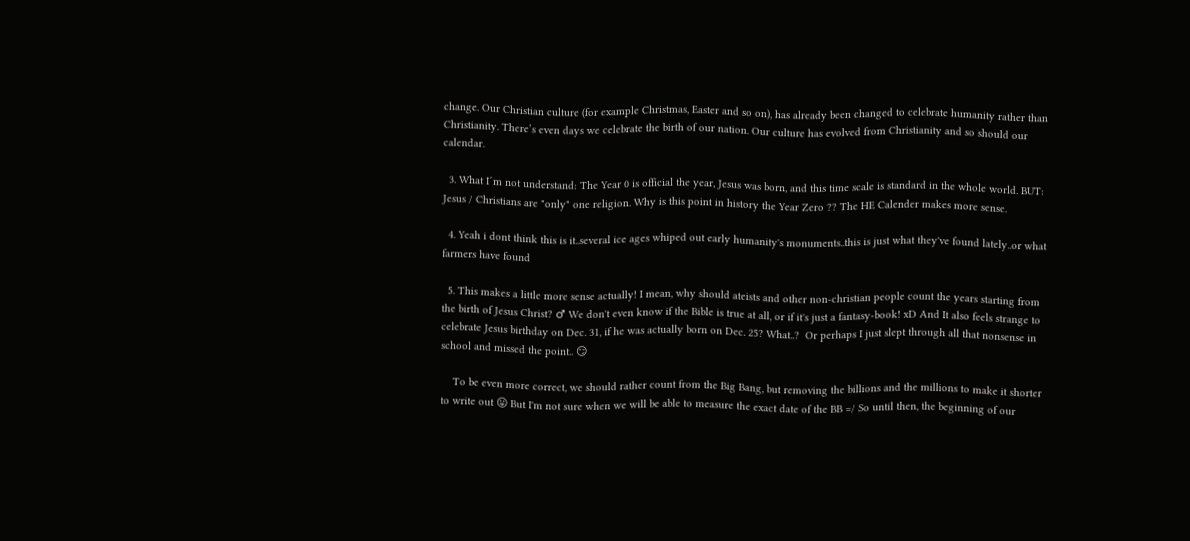change. Our Christian culture (for example Christmas, Easter and so on), has already been changed to celebrate humanity rather than Christianity. There’s even days we celebrate the birth of our nation. Our culture has evolved from Christianity and so should our calendar.

  3. What I´m not understand: The Year 0 is official the year, Jesus was born, and this time scale is standard in the whole world. BUT: Jesus / Christians are "only" one religion. Why is this point in history the Year Zero ?? The HE Calender makes more sense.

  4. Yeah i dont think this is it..several ice ages whiped out early humanity's monuments..this is just what they've found lately..or what farmers have found

  5. This makes a little more sense actually! I mean, why should ateists and other non-christian people count the years starting from the birth of Jesus Christ? ♂ We don't even know if the Bible is true at all, or if it's just a fantasy-book! xD And It also feels strange to celebrate Jesus birthday on Dec. 31, if he was actually born on Dec. 25? What..?  Or perhaps I just slept through all that nonsense in school and missed the point.. 😏

    To be even more correct, we should rather count from the Big Bang, but removing the billions and the millions to make it shorter to write out 😛 But I'm not sure when we will be able to measure the exact date of the BB =/ So until then, the beginning of our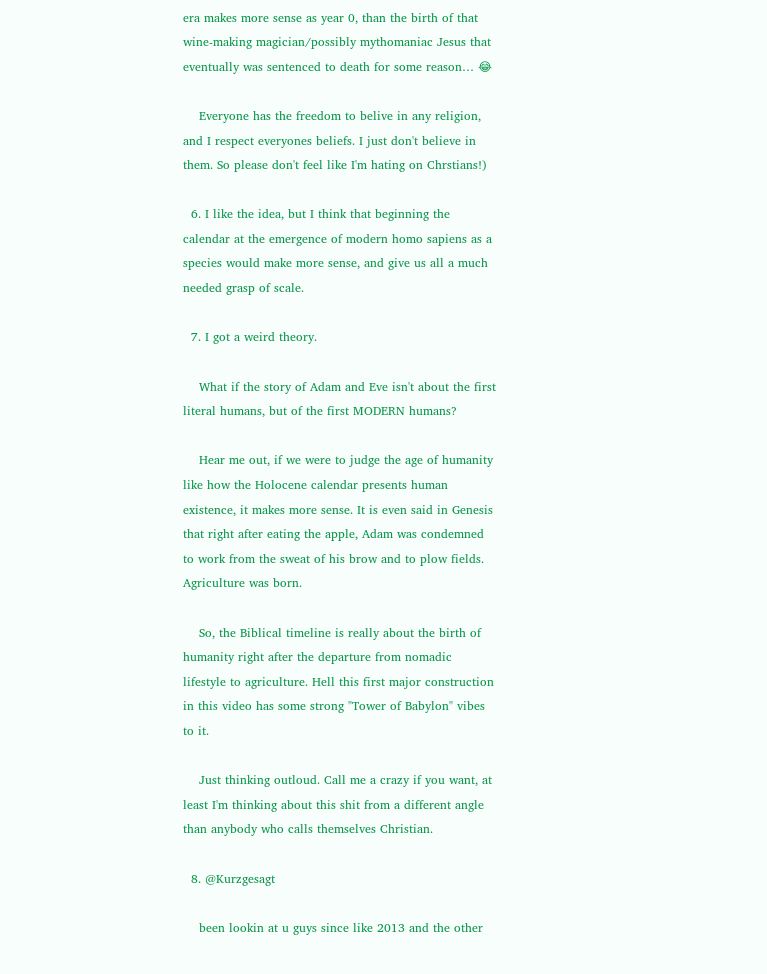era makes more sense as year 0, than the birth of that wine-making magician/possibly mythomaniac Jesus that eventually was sentenced to death for some reason… 😂

    Everyone has the freedom to belive in any religion, and I respect everyones beliefs. I just don't believe in them. So please don't feel like I'm hating on Chrstians!)

  6. I like the idea, but I think that beginning the calendar at the emergence of modern homo sapiens as a species would make more sense, and give us all a much needed grasp of scale.

  7. I got a weird theory.

    What if the story of Adam and Eve isn't about the first literal humans, but of the first MODERN humans?

    Hear me out, if we were to judge the age of humanity like how the Holocene calendar presents human existence, it makes more sense. It is even said in Genesis that right after eating the apple, Adam was condemned to work from the sweat of his brow and to plow fields. Agriculture was born.

    So, the Biblical timeline is really about the birth of humanity right after the departure from nomadic lifestyle to agriculture. Hell this first major construction in this video has some strong "Tower of Babylon" vibes to it.

    Just thinking outloud. Call me a crazy if you want, at least I'm thinking about this shit from a different angle than anybody who calls themselves Christian.

  8. @Kurzgesagt

    been lookin at u guys since like 2013 and the other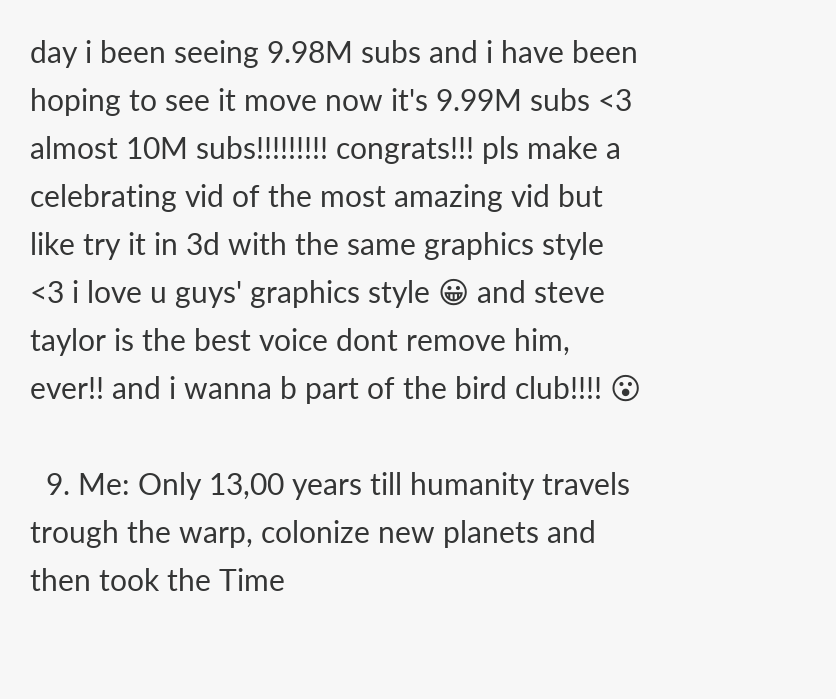day i been seeing 9.98M subs and i have been hoping to see it move now it's 9.99M subs <3 almost 10M subs!!!!!!!!! congrats!!! pls make a celebrating vid of the most amazing vid but like try it in 3d with the same graphics style <3 i love u guys' graphics style 😀 and steve taylor is the best voice dont remove him, ever!! and i wanna b part of the bird club!!!! 😮

  9. Me: Only 13,00 years till humanity travels trough the warp, colonize new planets and then took the Time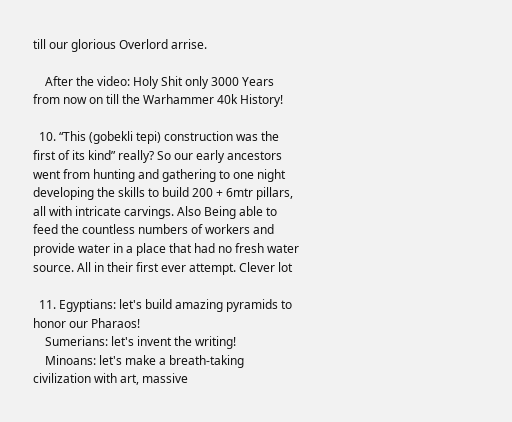till our glorious Overlord arrise.

    After the video: Holy Shit only 3000 Years from now on till the Warhammer 40k History!

  10. “This (gobekli tepi) construction was the first of its kind” really? So our early ancestors went from hunting and gathering to one night developing the skills to build 200 + 6mtr pillars, all with intricate carvings. Also Being able to feed the countless numbers of workers and provide water in a place that had no fresh water source. All in their first ever attempt. Clever lot

  11. Egyptians: let's build amazing pyramids to honor our Pharaos!
    Sumerians: let's invent the writing!
    Minoans: let's make a breath-taking civilization with art, massive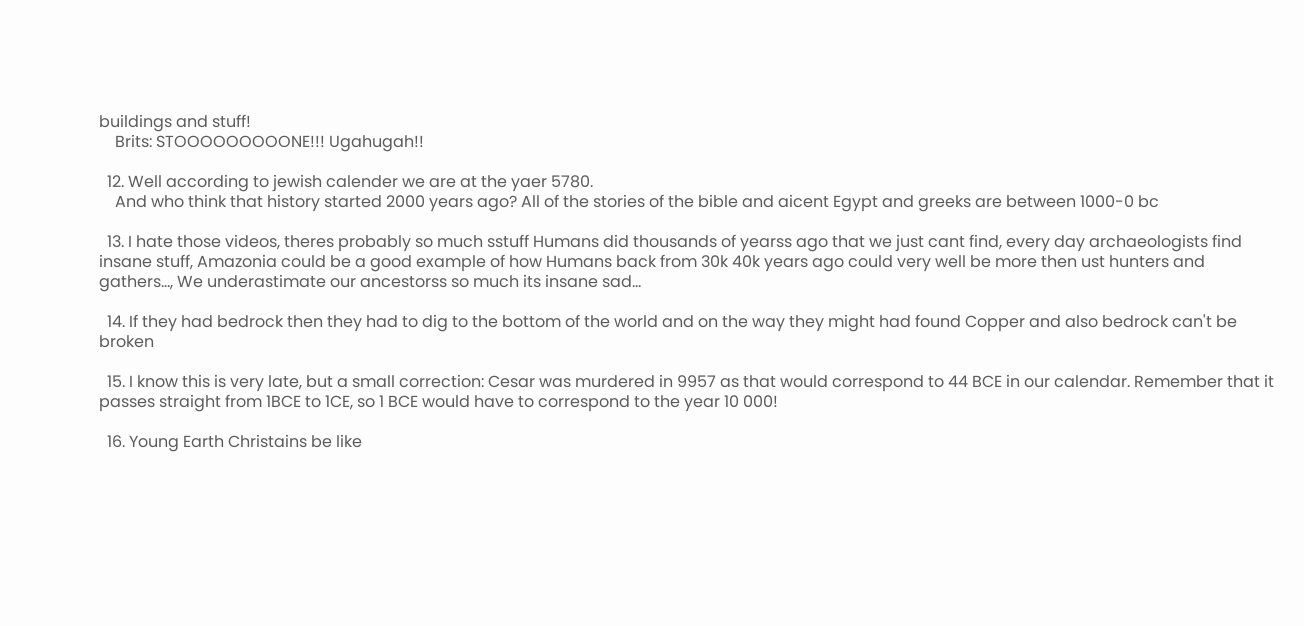buildings and stuff!
    Brits: STOOOOOOOOONE!!! Ugahugah!!

  12. Well according to jewish calender we are at the yaer 5780.
    And who think that history started 2000 years ago? All of the stories of the bible and aicent Egypt and greeks are between 1000-0 bc

  13. I hate those videos, theres probably so much sstuff Humans did thousands of yearss ago that we just cant find, every day archaeologists find insane stuff, Amazonia could be a good example of how Humans back from 30k 40k years ago could very well be more then ust hunters and gathers…, We underastimate our ancestorss so much its insane sad…

  14. If they had bedrock then they had to dig to the bottom of the world and on the way they might had found Copper and also bedrock can't be broken

  15. I know this is very late, but a small correction: Cesar was murdered in 9957 as that would correspond to 44 BCE in our calendar. Remember that it passes straight from 1BCE to 1CE, so 1 BCE would have to correspond to the year 10 000!

  16. Young Earth Christains be like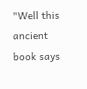"Well this ancient book says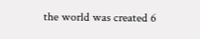the world was created 6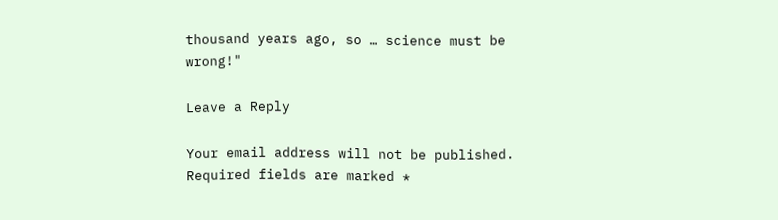thousand years ago, so … science must be wrong!"

Leave a Reply

Your email address will not be published. Required fields are marked *